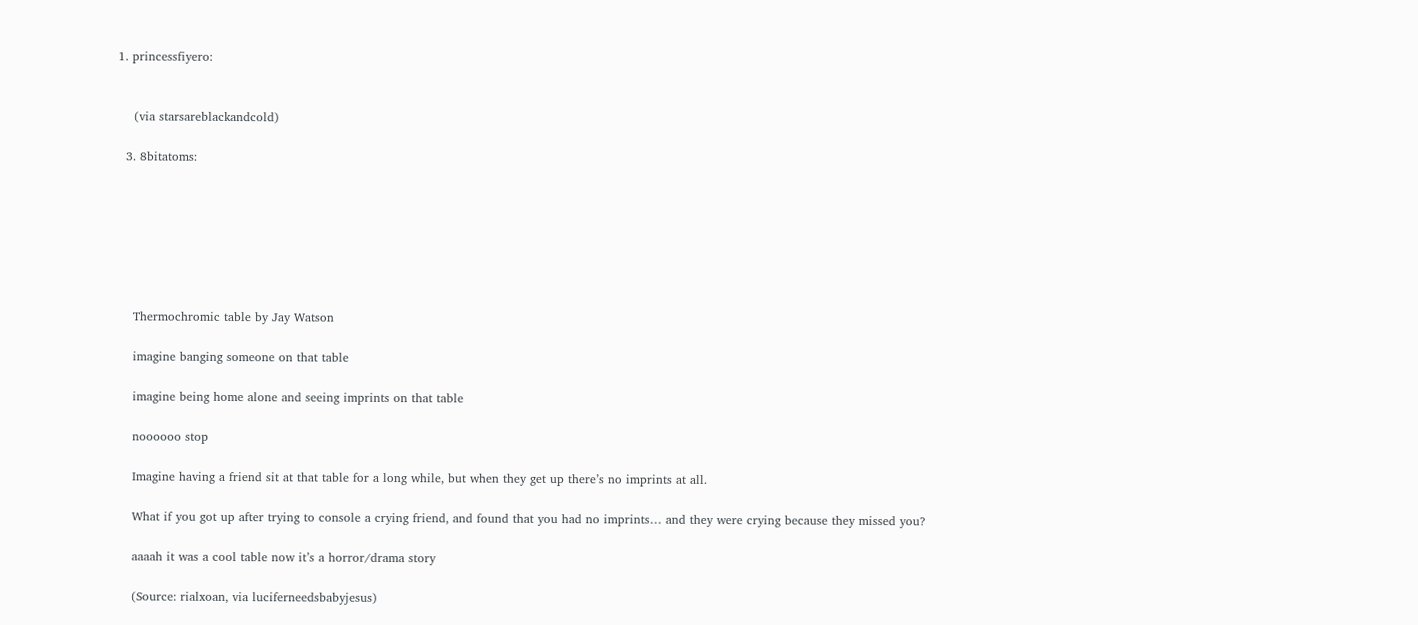1. princessfiyero:


    (via starsareblackandcold)

  3. 8bitatoms:







    Thermochromic table by Jay Watson

    imagine banging someone on that table

    imagine being home alone and seeing imprints on that table

    noooooo stop

    Imagine having a friend sit at that table for a long while, but when they get up there’s no imprints at all.

    What if you got up after trying to console a crying friend, and found that you had no imprints… and they were crying because they missed you?

    aaaah it was a cool table now it’s a horror/drama story

    (Source: rialxoan, via luciferneedsbabyjesus)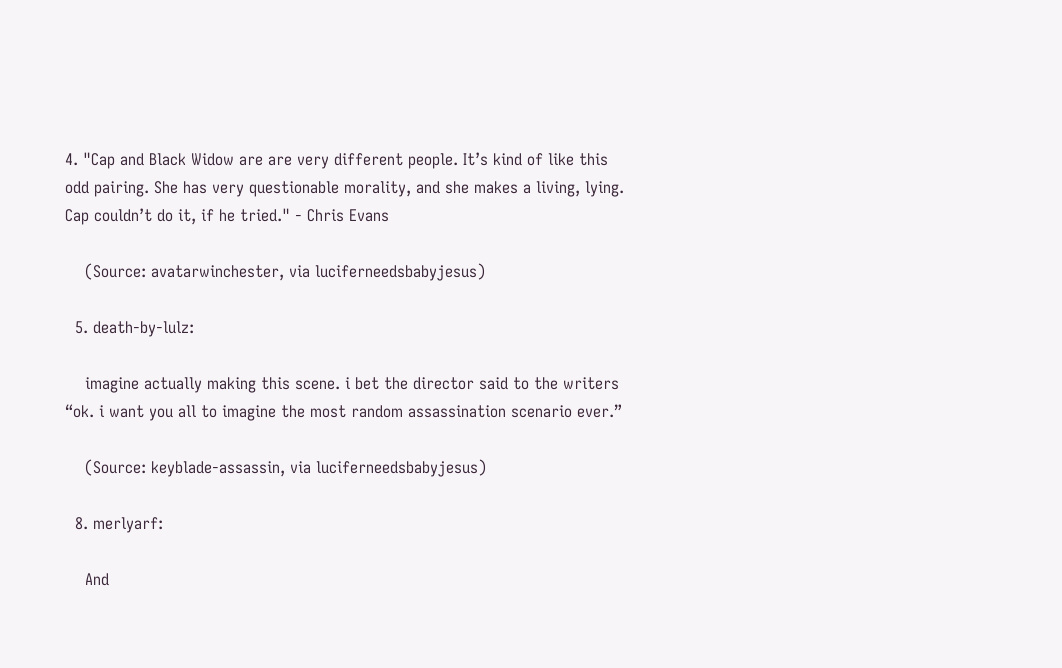4. "Cap and Black Widow are are very different people. It’s kind of like this odd pairing. She has very questionable morality, and she makes a living, lying. Cap couldn’t do it, if he tried." - Chris Evans

    (Source: avatarwinchester, via luciferneedsbabyjesus)

  5. death-by-lulz:

    imagine actually making this scene. i bet the director said to the writers “ok. i want you all to imagine the most random assassination scenario ever.”

    (Source: keyblade-assassin, via luciferneedsbabyjesus)

  8. merlyarf:

    And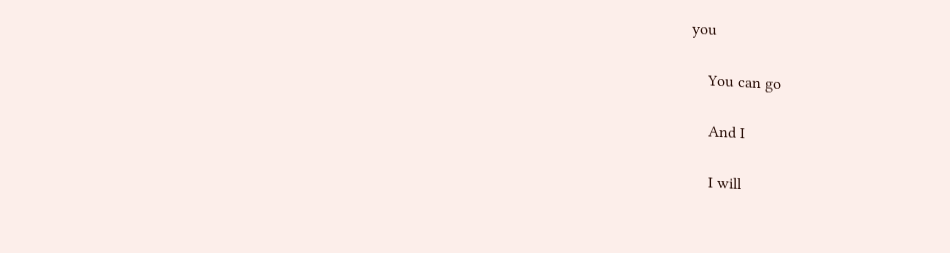you

    You can go

    And I

    I will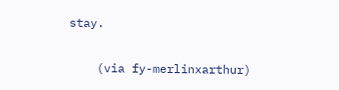stay.

    (via fy-merlinxarthur)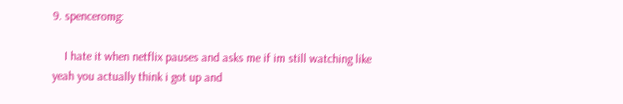9. spenceromg:

    I hate it when netflix pauses and asks me if im still watching like yeah you actually think i got up and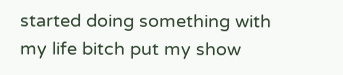started doing something with my life bitch put my show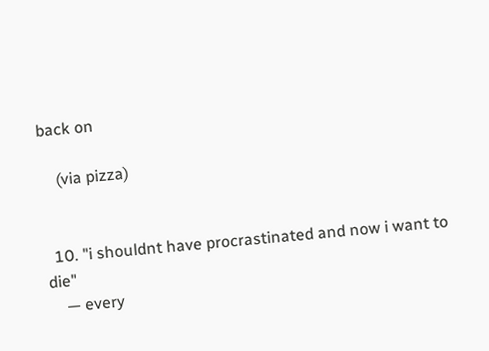back on

    (via pizza)


  10. "i shouldnt have procrastinated and now i want to die"
    — every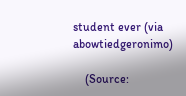student ever (via abowtiedgeronimo)

    (Source: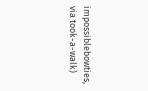impossiblebowties, via took-a-walk)